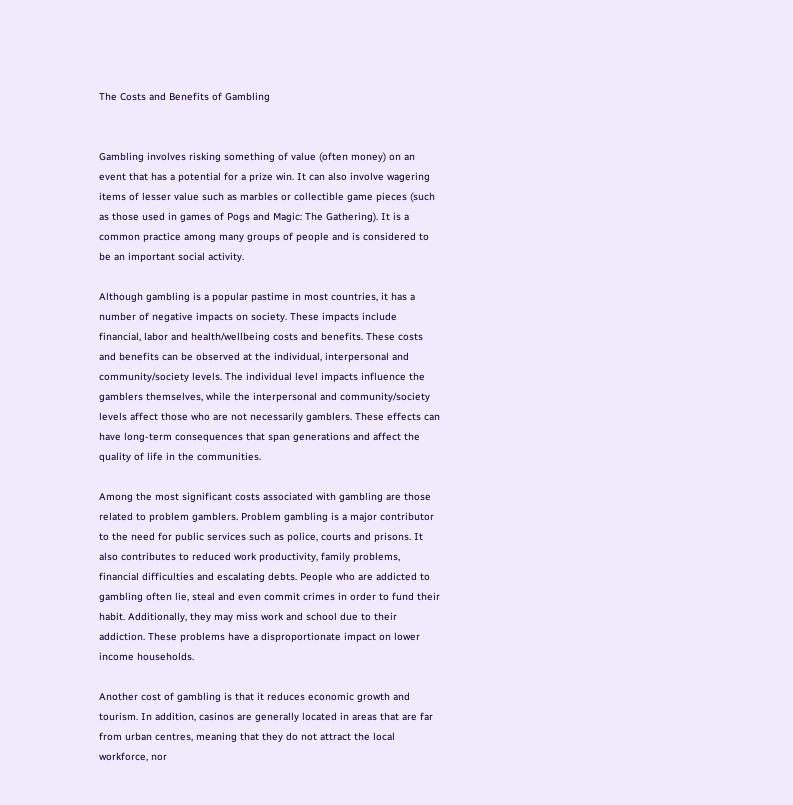The Costs and Benefits of Gambling


Gambling involves risking something of value (often money) on an event that has a potential for a prize win. It can also involve wagering items of lesser value such as marbles or collectible game pieces (such as those used in games of Pogs and Magic: The Gathering). It is a common practice among many groups of people and is considered to be an important social activity.

Although gambling is a popular pastime in most countries, it has a number of negative impacts on society. These impacts include financial, labor and health/wellbeing costs and benefits. These costs and benefits can be observed at the individual, interpersonal and community/society levels. The individual level impacts influence the gamblers themselves, while the interpersonal and community/society levels affect those who are not necessarily gamblers. These effects can have long-term consequences that span generations and affect the quality of life in the communities.

Among the most significant costs associated with gambling are those related to problem gamblers. Problem gambling is a major contributor to the need for public services such as police, courts and prisons. It also contributes to reduced work productivity, family problems, financial difficulties and escalating debts. People who are addicted to gambling often lie, steal and even commit crimes in order to fund their habit. Additionally, they may miss work and school due to their addiction. These problems have a disproportionate impact on lower income households.

Another cost of gambling is that it reduces economic growth and tourism. In addition, casinos are generally located in areas that are far from urban centres, meaning that they do not attract the local workforce, nor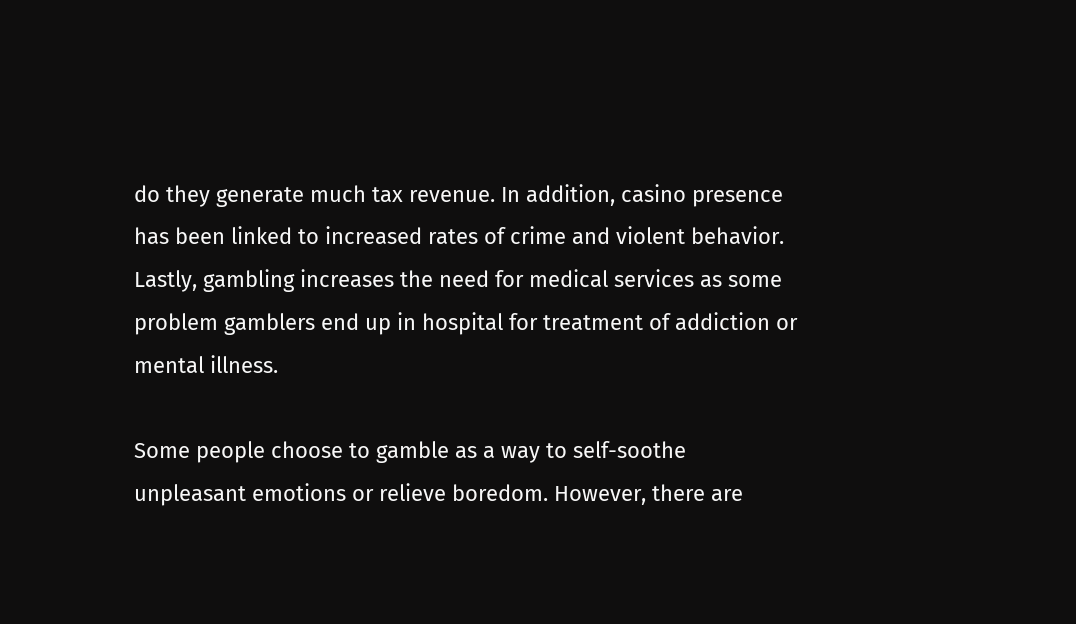do they generate much tax revenue. In addition, casino presence has been linked to increased rates of crime and violent behavior. Lastly, gambling increases the need for medical services as some problem gamblers end up in hospital for treatment of addiction or mental illness.

Some people choose to gamble as a way to self-soothe unpleasant emotions or relieve boredom. However, there are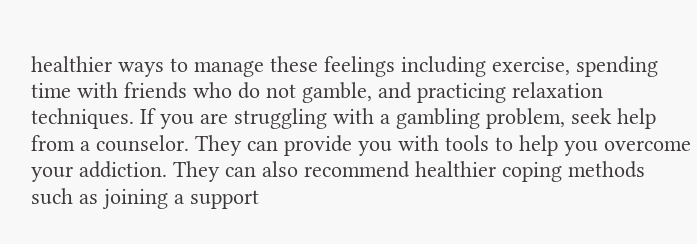healthier ways to manage these feelings including exercise, spending time with friends who do not gamble, and practicing relaxation techniques. If you are struggling with a gambling problem, seek help from a counselor. They can provide you with tools to help you overcome your addiction. They can also recommend healthier coping methods such as joining a support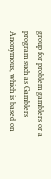group for problem gamblers or a program such as Gamblers Anonymous, which is based on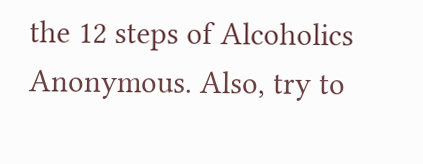the 12 steps of Alcoholics Anonymous. Also, try to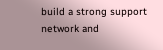build a strong support network and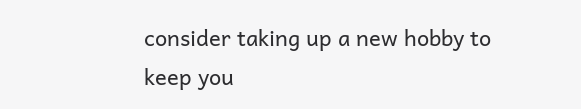consider taking up a new hobby to keep you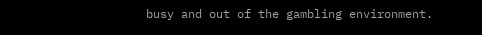busy and out of the gambling environment.